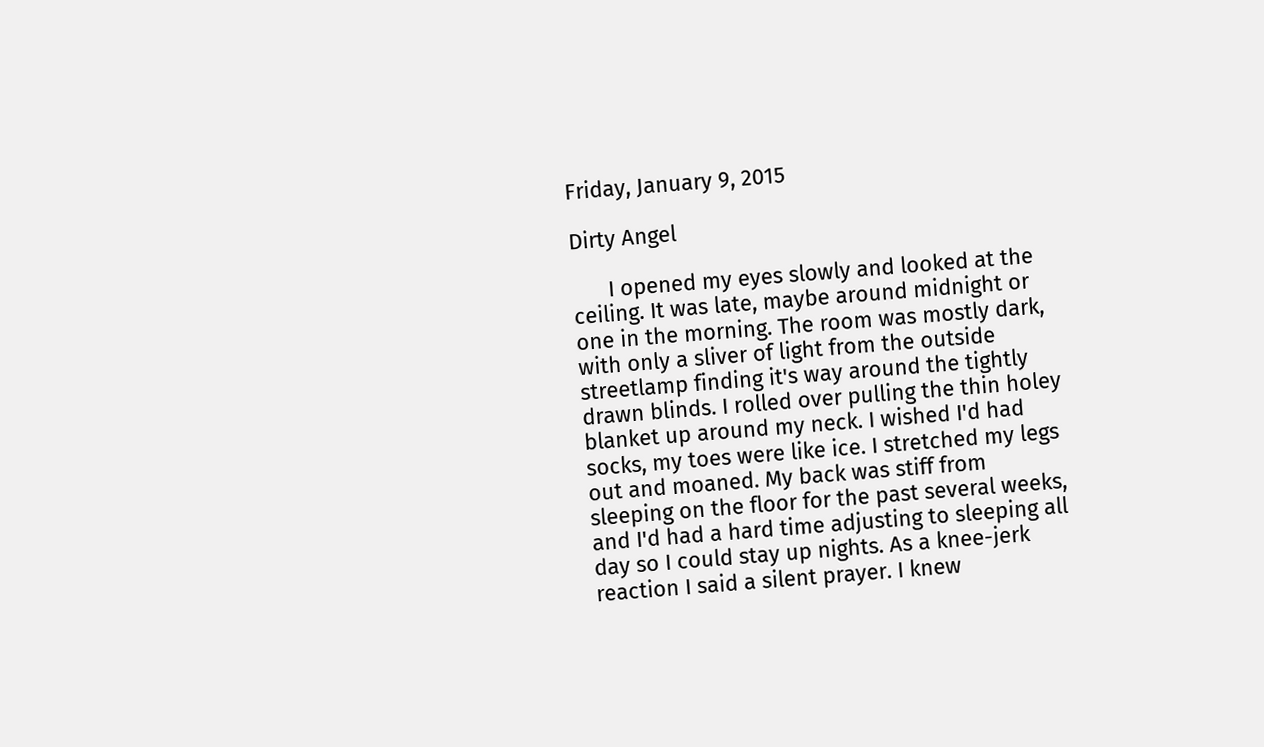Friday, January 9, 2015

Dirty Angel

      I opened my eyes slowly and looked at the ceiling. It was late, maybe around midnight or one in the morning. The room was mostly dark, with only a sliver of light from the outside streetlamp finding it's way around the tightly drawn blinds. I rolled over pulling the thin holey blanket up around my neck. I wished I'd had socks, my toes were like ice. I stretched my legs out and moaned. My back was stiff from sleeping on the floor for the past several weeks, and I'd had a hard time adjusting to sleeping all day so I could stay up nights. As a knee-jerk reaction I said a silent prayer. I knew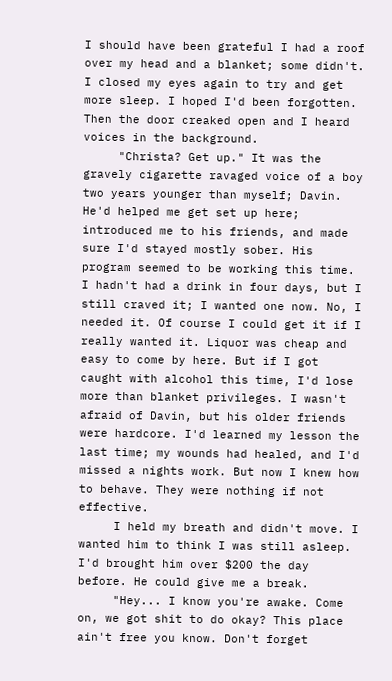I should have been grateful I had a roof over my head and a blanket; some didn't. I closed my eyes again to try and get more sleep. I hoped I'd been forgotten. Then the door creaked open and I heard voices in the background.
     "Christa? Get up." It was the gravely cigarette ravaged voice of a boy two years younger than myself; Davin. He'd helped me get set up here; introduced me to his friends, and made sure I'd stayed mostly sober. His program seemed to be working this time. I hadn't had a drink in four days, but I still craved it; I wanted one now. No, I needed it. Of course I could get it if I really wanted it. Liquor was cheap and easy to come by here. But if I got caught with alcohol this time, I'd lose more than blanket privileges. I wasn't afraid of Davin, but his older friends were hardcore. I'd learned my lesson the last time; my wounds had healed, and I'd missed a nights work. But now I knew how to behave. They were nothing if not effective.
     I held my breath and didn't move. I wanted him to think I was still asleep. I'd brought him over $200 the day before. He could give me a break.
     "Hey... I know you're awake. Come on, we got shit to do okay? This place ain't free you know. Don't forget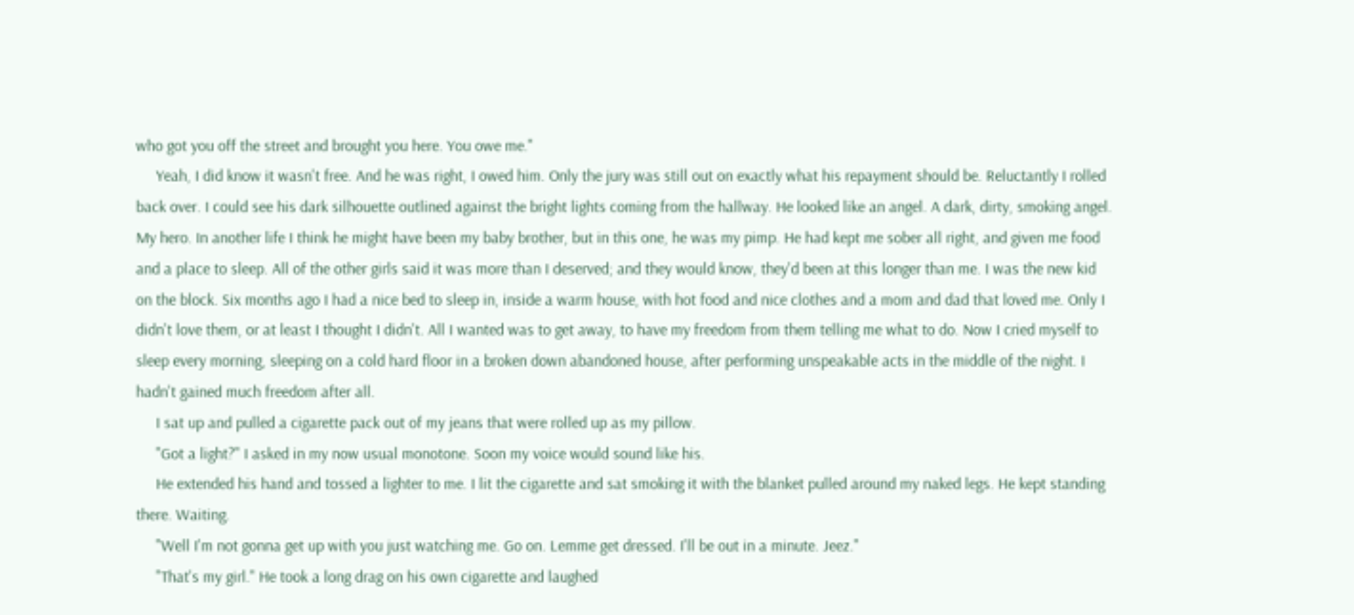who got you off the street and brought you here. You owe me."
     Yeah, I did know it wasn't free. And he was right, I owed him. Only the jury was still out on exactly what his repayment should be. Reluctantly I rolled back over. I could see his dark silhouette outlined against the bright lights coming from the hallway. He looked like an angel. A dark, dirty, smoking angel. My hero. In another life I think he might have been my baby brother, but in this one, he was my pimp. He had kept me sober all right, and given me food and a place to sleep. All of the other girls said it was more than I deserved; and they would know, they'd been at this longer than me. I was the new kid on the block. Six months ago I had a nice bed to sleep in, inside a warm house, with hot food and nice clothes and a mom and dad that loved me. Only I didn't love them, or at least I thought I didn't. All I wanted was to get away, to have my freedom from them telling me what to do. Now I cried myself to sleep every morning, sleeping on a cold hard floor in a broken down abandoned house, after performing unspeakable acts in the middle of the night. I hadn't gained much freedom after all.
     I sat up and pulled a cigarette pack out of my jeans that were rolled up as my pillow.
     "Got a light?" I asked in my now usual monotone. Soon my voice would sound like his.
     He extended his hand and tossed a lighter to me. I lit the cigarette and sat smoking it with the blanket pulled around my naked legs. He kept standing there. Waiting.
     "Well I'm not gonna get up with you just watching me. Go on. Lemme get dressed. I'll be out in a minute. Jeez."
     "That's my girl." He took a long drag on his own cigarette and laughed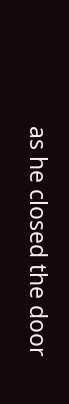as he closed the door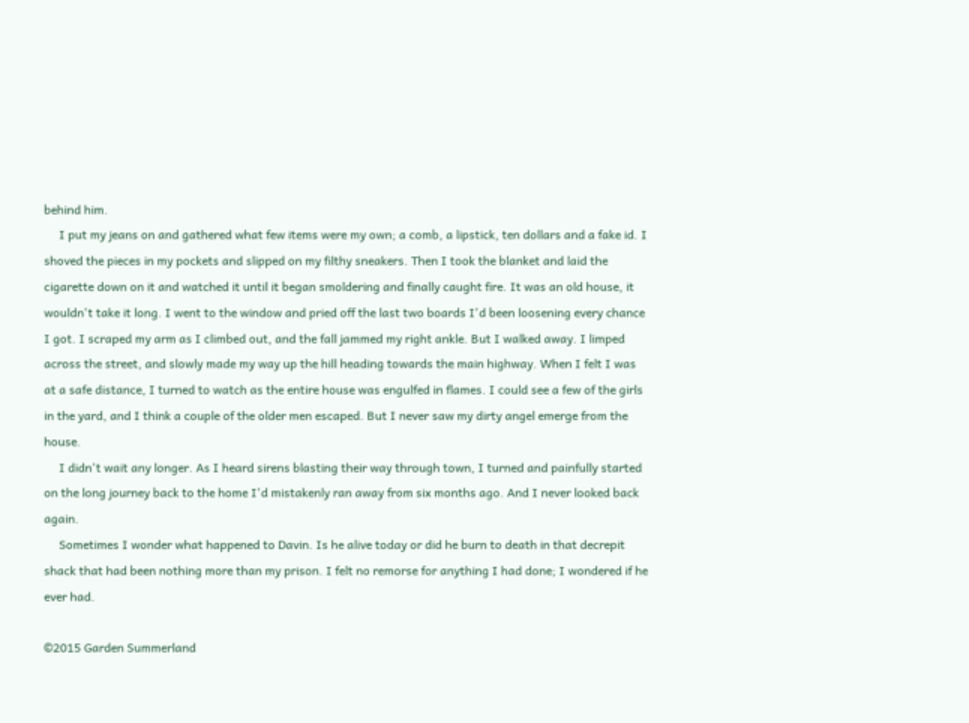behind him.
     I put my jeans on and gathered what few items were my own; a comb, a lipstick, ten dollars and a fake id. I shoved the pieces in my pockets and slipped on my filthy sneakers. Then I took the blanket and laid the cigarette down on it and watched it until it began smoldering and finally caught fire. It was an old house, it wouldn't take it long. I went to the window and pried off the last two boards I'd been loosening every chance I got. I scraped my arm as I climbed out, and the fall jammed my right ankle. But I walked away. I limped across the street, and slowly made my way up the hill heading towards the main highway. When I felt I was at a safe distance, I turned to watch as the entire house was engulfed in flames. I could see a few of the girls in the yard, and I think a couple of the older men escaped. But I never saw my dirty angel emerge from the house.
     I didn't wait any longer. As I heard sirens blasting their way through town, I turned and painfully started on the long journey back to the home I'd mistakenly ran away from six months ago. And I never looked back again.
     Sometimes I wonder what happened to Davin. Is he alive today or did he burn to death in that decrepit shack that had been nothing more than my prison. I felt no remorse for anything I had done; I wondered if he ever had.

©2015 Garden Summerland